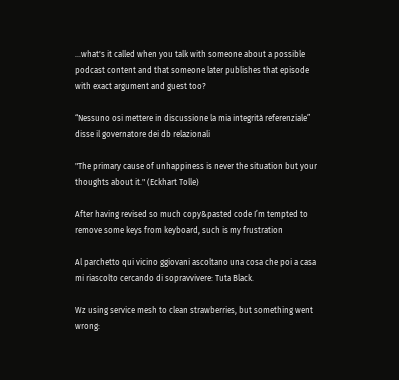...what's it called when you talk with someone about a possible podcast content and that someone later publishes that episode with exact argument and guest too?

“Nessuno osi mettere in discussione la mia integrità referenziale” disse il governatore dei db relazionali

"The primary cause of unhappiness is never the situation but your thoughts about it." (Eckhart Tolle)

After having revised so much copy&pasted code I’m tempted to remove some keys from keyboard, such is my frustration

Al parchetto qui vicino ggiovani ascoltano una cosa che poi a casa mi riascolto cercando di sopravvivere: Tuta Black.

Wz using service mesh to clean strawberries, but something went wrong: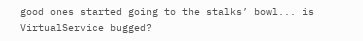good ones started going to the stalks’ bowl... is VirtualService bugged?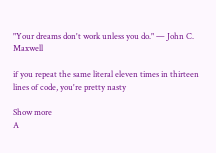"Your dreams don't work unless you do." — John C. Maxwell

if you repeat the same literal eleven times in thirteen lines of code, you're pretty nasty

Show more
A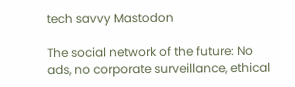tech savvy Mastodon

The social network of the future: No ads, no corporate surveillance, ethical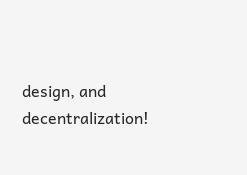design, and decentralization!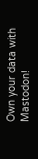Own your data with Mastodon!